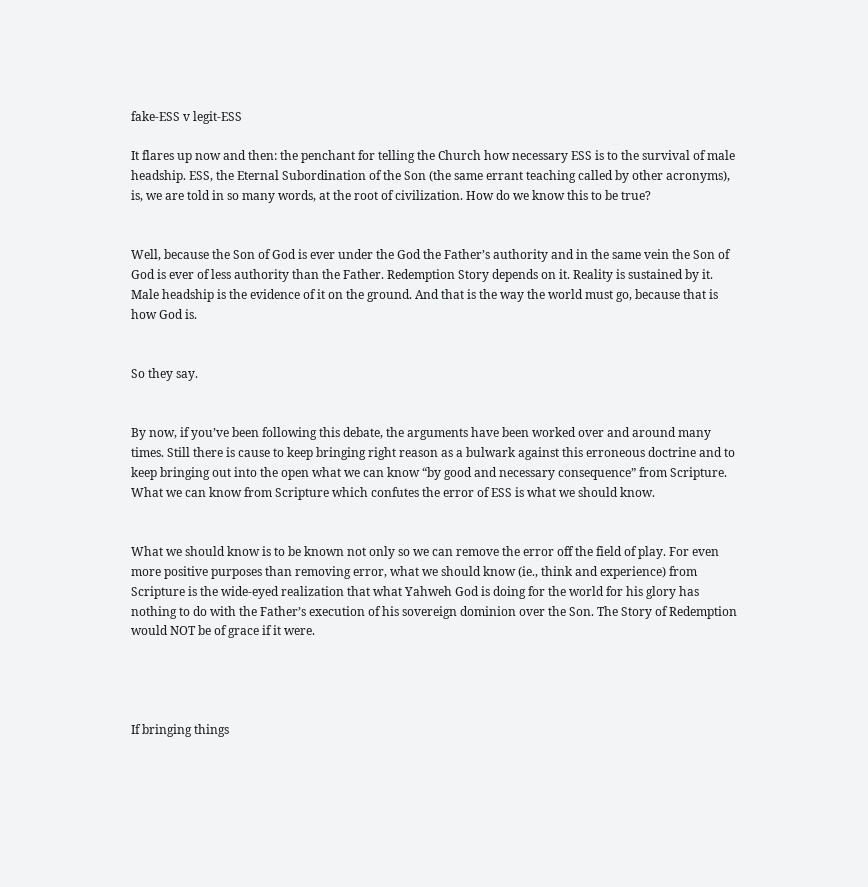fake-ESS v legit-ESS

It flares up now and then: the penchant for telling the Church how necessary ESS is to the survival of male headship. ESS, the Eternal Subordination of the Son (the same errant teaching called by other acronyms), is, we are told in so many words, at the root of civilization. How do we know this to be true?


Well, because the Son of God is ever under the God the Father’s authority and in the same vein the Son of God is ever of less authority than the Father. Redemption Story depends on it. Reality is sustained by it. Male headship is the evidence of it on the ground. And that is the way the world must go, because that is how God is.


So they say.


By now, if you’ve been following this debate, the arguments have been worked over and around many times. Still there is cause to keep bringing right reason as a bulwark against this erroneous doctrine and to keep bringing out into the open what we can know “by good and necessary consequence” from Scripture. What we can know from Scripture which confutes the error of ESS is what we should know.


What we should know is to be known not only so we can remove the error off the field of play. For even more positive purposes than removing error, what we should know (ie., think and experience) from Scripture is the wide-eyed realization that what Yahweh God is doing for the world for his glory has nothing to do with the Father’s execution of his sovereign dominion over the Son. The Story of Redemption would NOT be of grace if it were.




If bringing things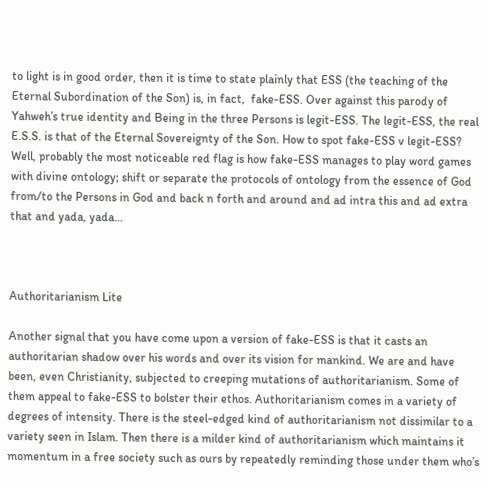to light is in good order, then it is time to state plainly that ESS (the teaching of the Eternal Subordination of the Son) is, in fact,  fake-ESS. Over against this parody of Yahweh’s true identity and Being in the three Persons is legit-ESS. The legit-ESS, the real E.S.S. is that of the Eternal Sovereignty of the Son. How to spot fake-ESS v legit-ESS? Well, probably the most noticeable red flag is how fake-ESS manages to play word games with divine ontology; shift or separate the protocols of ontology from the essence of God from/to the Persons in God and back n forth and around and ad intra this and ad extra that and yada, yada…



Authoritarianism Lite

Another signal that you have come upon a version of fake-ESS is that it casts an authoritarian shadow over his words and over its vision for mankind. We are and have been, even Christianity, subjected to creeping mutations of authoritarianism. Some of them appeal to fake-ESS to bolster their ethos. Authoritarianism comes in a variety of degrees of intensity. There is the steel-edged kind of authoritarianism not dissimilar to a variety seen in Islam. Then there is a milder kind of authoritarianism which maintains it momentum in a free society such as ours by repeatedly reminding those under them who’s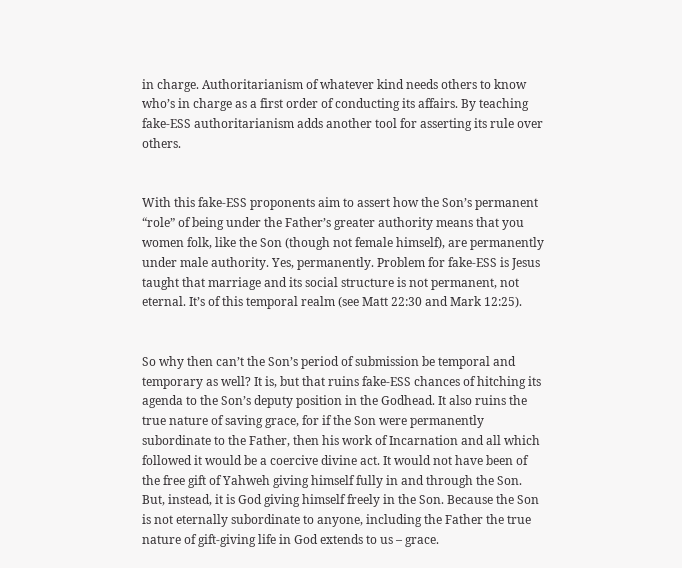in charge. Authoritarianism of whatever kind needs others to know who’s in charge as a first order of conducting its affairs. By teaching fake-ESS authoritarianism adds another tool for asserting its rule over others.


With this fake-ESS proponents aim to assert how the Son’s permanent “role” of being under the Father’s greater authority means that you women folk, like the Son (though not female himself), are permanently under male authority. Yes, permanently. Problem for fake-ESS is Jesus taught that marriage and its social structure is not permanent, not eternal. It’s of this temporal realm (see Matt 22:30 and Mark 12:25).


So why then can’t the Son’s period of submission be temporal and temporary as well? It is, but that ruins fake-ESS chances of hitching its agenda to the Son’s deputy position in the Godhead. It also ruins the true nature of saving grace, for if the Son were permanently subordinate to the Father, then his work of Incarnation and all which followed it would be a coercive divine act. It would not have been of the free gift of Yahweh giving himself fully in and through the Son. But, instead, it is God giving himself freely in the Son. Because the Son is not eternally subordinate to anyone, including the Father the true nature of gift-giving life in God extends to us – grace.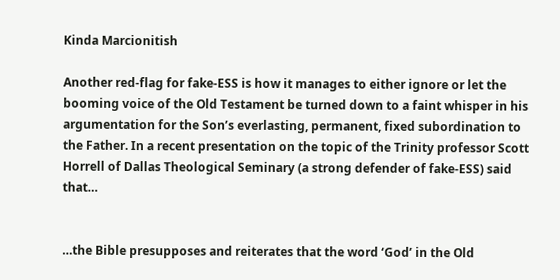Kinda Marcionitish

Another red-flag for fake-ESS is how it manages to either ignore or let the booming voice of the Old Testament be turned down to a faint whisper in his argumentation for the Son’s everlasting, permanent, fixed subordination to the Father. In a recent presentation on the topic of the Trinity professor Scott Horrell of Dallas Theological Seminary (a strong defender of fake-ESS) said that…


…the Bible presupposes and reiterates that the word ‘God’ in the Old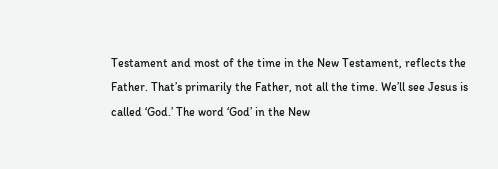Testament and most of the time in the New Testament, reflects the Father. That’s primarily the Father, not all the time. We’ll see Jesus is called ‘God.’ The word ‘God’ in the New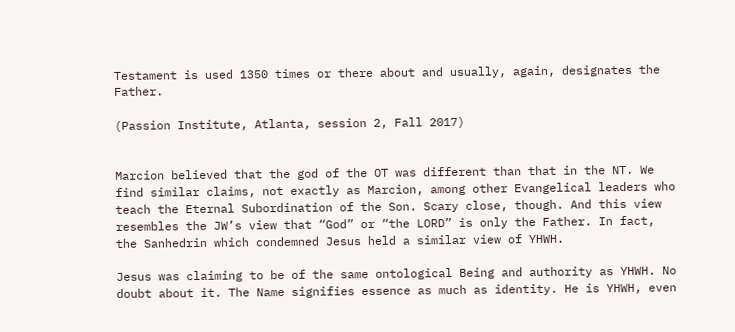Testament is used 1350 times or there about and usually, again, designates the Father.

(Passion Institute, Atlanta, session 2, Fall 2017)


Marcion believed that the god of the OT was different than that in the NT. We find similar claims, not exactly as Marcion, among other Evangelical leaders who teach the Eternal Subordination of the Son. Scary close, though. And this view resembles the JW’s view that “God” or “the LORD” is only the Father. In fact, the Sanhedrin which condemned Jesus held a similar view of YHWH.

Jesus was claiming to be of the same ontological Being and authority as YHWH. No doubt about it. The Name signifies essence as much as identity. He is YHWH, even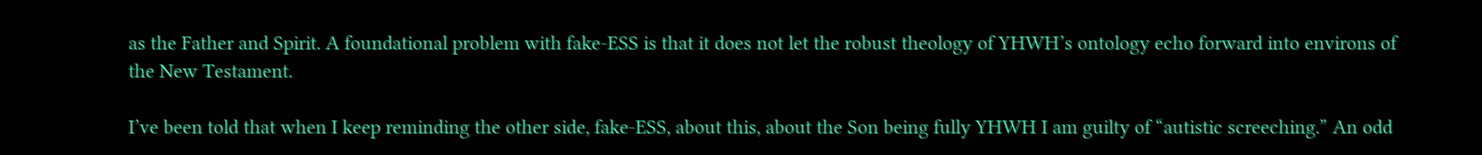as the Father and Spirit. A foundational problem with fake-ESS is that it does not let the robust theology of YHWH’s ontology echo forward into environs of the New Testament.

I’ve been told that when I keep reminding the other side, fake-ESS, about this, about the Son being fully YHWH I am guilty of “autistic screeching.” An odd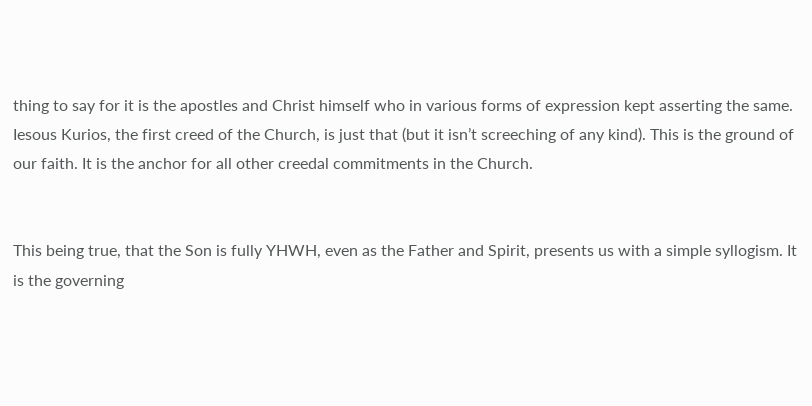thing to say for it is the apostles and Christ himself who in various forms of expression kept asserting the same. Iesous Kurios, the first creed of the Church, is just that (but it isn’t screeching of any kind). This is the ground of our faith. It is the anchor for all other creedal commitments in the Church.


This being true, that the Son is fully YHWH, even as the Father and Spirit, presents us with a simple syllogism. It is the governing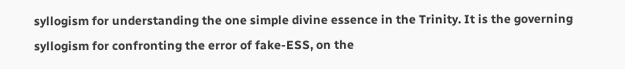syllogism for understanding the one simple divine essence in the Trinity. It is the governing syllogism for confronting the error of fake-ESS, on the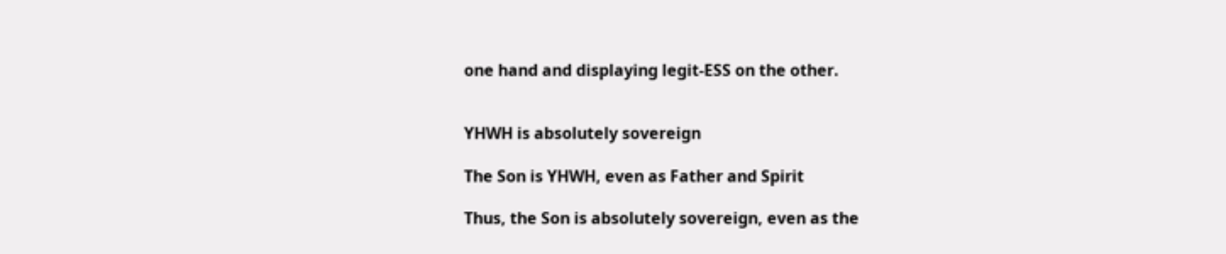one hand and displaying legit-ESS on the other.


YHWH is absolutely sovereign

The Son is YHWH, even as Father and Spirit

Thus, the Son is absolutely sovereign, even as the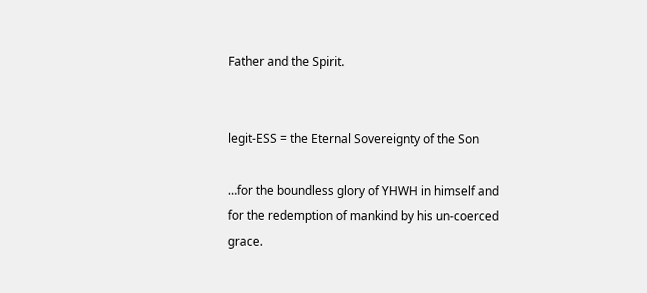Father and the Spirit.


legit-ESS = the Eternal Sovereignty of the Son

…for the boundless glory of YHWH in himself and for the redemption of mankind by his un-coerced grace.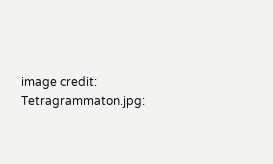image credit: Tetragrammaton.jpg: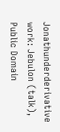Jonathunderderivative work: Jebulon (talk), Public Domain